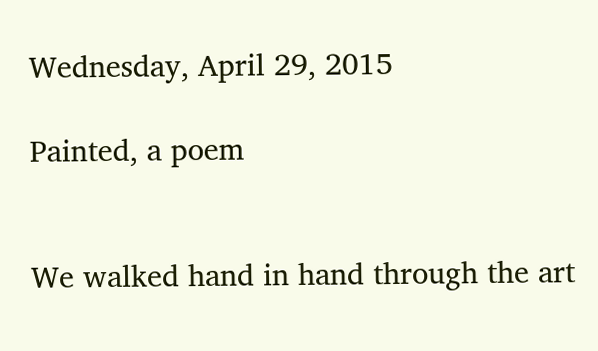Wednesday, April 29, 2015

Painted, a poem


We walked hand in hand through the art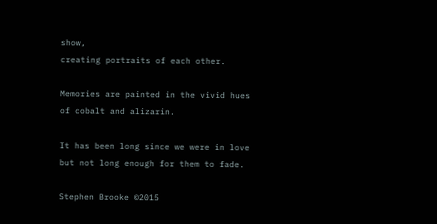show,
creating portraits of each other.

Memories are painted in the vivid hues
of cobalt and alizarin.

It has been long since we were in love
but not long enough for them to fade.

Stephen Brooke ©2015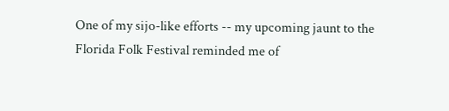One of my sijo-like efforts -- my upcoming jaunt to the Florida Folk Festival reminded me of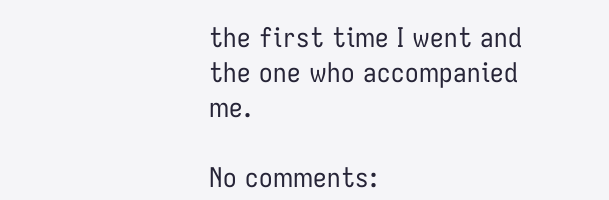the first time I went and the one who accompanied me.

No comments: